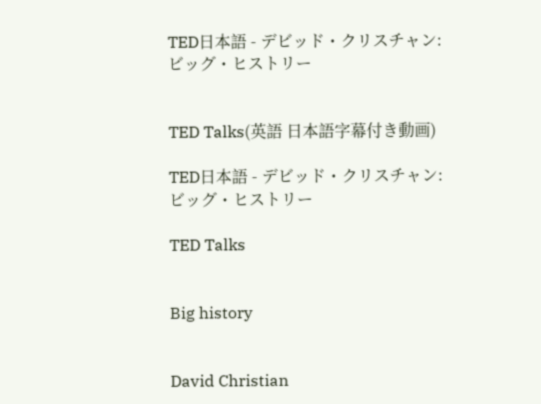TED日本語 - デビッド・クリスチャン: ビッグ・ヒストリー


TED Talks(英語 日本語字幕付き動画)

TED日本語 - デビッド・クリスチャン: ビッグ・ヒストリー

TED Talks


Big history


David Christian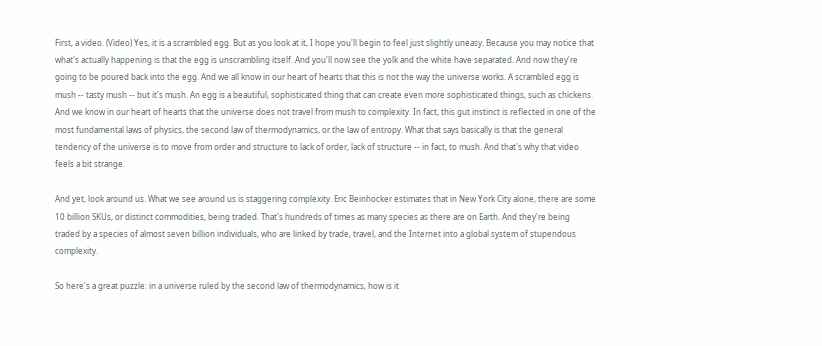First, a video. (Video) Yes, it is a scrambled egg. But as you look at it, I hope you'll begin to feel just slightly uneasy. Because you may notice that what's actually happening is that the egg is unscrambling itself. And you'll now see the yolk and the white have separated. And now they're going to be poured back into the egg. And we all know in our heart of hearts that this is not the way the universe works. A scrambled egg is mush -- tasty mush -- but it's mush. An egg is a beautiful, sophisticated thing that can create even more sophisticated things, such as chickens. And we know in our heart of hearts that the universe does not travel from mush to complexity. In fact, this gut instinct is reflected in one of the most fundamental laws of physics, the second law of thermodynamics, or the law of entropy. What that says basically is that the general tendency of the universe is to move from order and structure to lack of order, lack of structure -- in fact, to mush. And that's why that video feels a bit strange.

And yet, look around us. What we see around us is staggering complexity. Eric Beinhocker estimates that in New York City alone, there are some 10 billion SKUs, or distinct commodities, being traded. That's hundreds of times as many species as there are on Earth. And they're being traded by a species of almost seven billion individuals, who are linked by trade, travel, and the Internet into a global system of stupendous complexity.

So here's a great puzzle: in a universe ruled by the second law of thermodynamics, how is it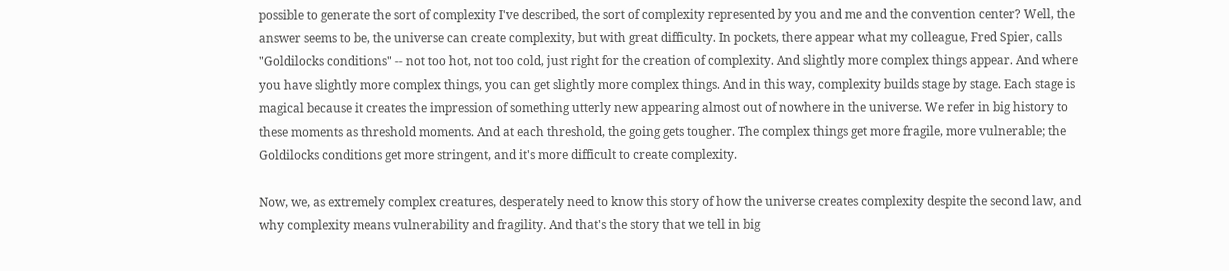possible to generate the sort of complexity I've described, the sort of complexity represented by you and me and the convention center? Well, the answer seems to be, the universe can create complexity, but with great difficulty. In pockets, there appear what my colleague, Fred Spier, calls "Goldilocks conditions" -- not too hot, not too cold, just right for the creation of complexity. And slightly more complex things appear. And where you have slightly more complex things, you can get slightly more complex things. And in this way, complexity builds stage by stage. Each stage is magical because it creates the impression of something utterly new appearing almost out of nowhere in the universe. We refer in big history to these moments as threshold moments. And at each threshold, the going gets tougher. The complex things get more fragile, more vulnerable; the Goldilocks conditions get more stringent, and it's more difficult to create complexity.

Now, we, as extremely complex creatures, desperately need to know this story of how the universe creates complexity despite the second law, and why complexity means vulnerability and fragility. And that's the story that we tell in big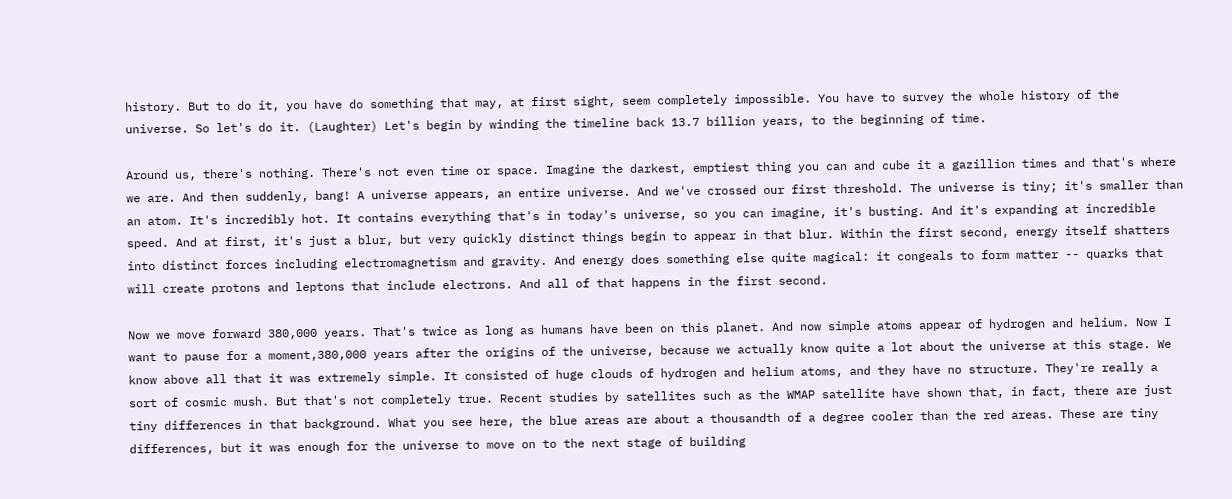history. But to do it, you have do something that may, at first sight, seem completely impossible. You have to survey the whole history of the universe. So let's do it. (Laughter) Let's begin by winding the timeline back 13.7 billion years, to the beginning of time.

Around us, there's nothing. There's not even time or space. Imagine the darkest, emptiest thing you can and cube it a gazillion times and that's where we are. And then suddenly, bang! A universe appears, an entire universe. And we've crossed our first threshold. The universe is tiny; it's smaller than an atom. It's incredibly hot. It contains everything that's in today's universe, so you can imagine, it's busting. And it's expanding at incredible speed. And at first, it's just a blur, but very quickly distinct things begin to appear in that blur. Within the first second, energy itself shatters into distinct forces including electromagnetism and gravity. And energy does something else quite magical: it congeals to form matter -- quarks that will create protons and leptons that include electrons. And all of that happens in the first second.

Now we move forward 380,000 years. That's twice as long as humans have been on this planet. And now simple atoms appear of hydrogen and helium. Now I want to pause for a moment,380,000 years after the origins of the universe, because we actually know quite a lot about the universe at this stage. We know above all that it was extremely simple. It consisted of huge clouds of hydrogen and helium atoms, and they have no structure. They're really a sort of cosmic mush. But that's not completely true. Recent studies by satellites such as the WMAP satellite have shown that, in fact, there are just tiny differences in that background. What you see here, the blue areas are about a thousandth of a degree cooler than the red areas. These are tiny differences, but it was enough for the universe to move on to the next stage of building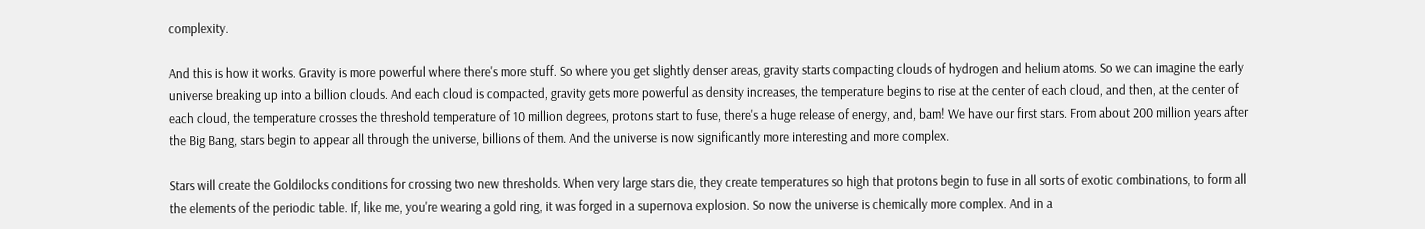complexity.

And this is how it works. Gravity is more powerful where there's more stuff. So where you get slightly denser areas, gravity starts compacting clouds of hydrogen and helium atoms. So we can imagine the early universe breaking up into a billion clouds. And each cloud is compacted, gravity gets more powerful as density increases, the temperature begins to rise at the center of each cloud, and then, at the center of each cloud, the temperature crosses the threshold temperature of 10 million degrees, protons start to fuse, there's a huge release of energy, and, bam! We have our first stars. From about 200 million years after the Big Bang, stars begin to appear all through the universe, billions of them. And the universe is now significantly more interesting and more complex.

Stars will create the Goldilocks conditions for crossing two new thresholds. When very large stars die, they create temperatures so high that protons begin to fuse in all sorts of exotic combinations, to form all the elements of the periodic table. If, like me, you're wearing a gold ring, it was forged in a supernova explosion. So now the universe is chemically more complex. And in a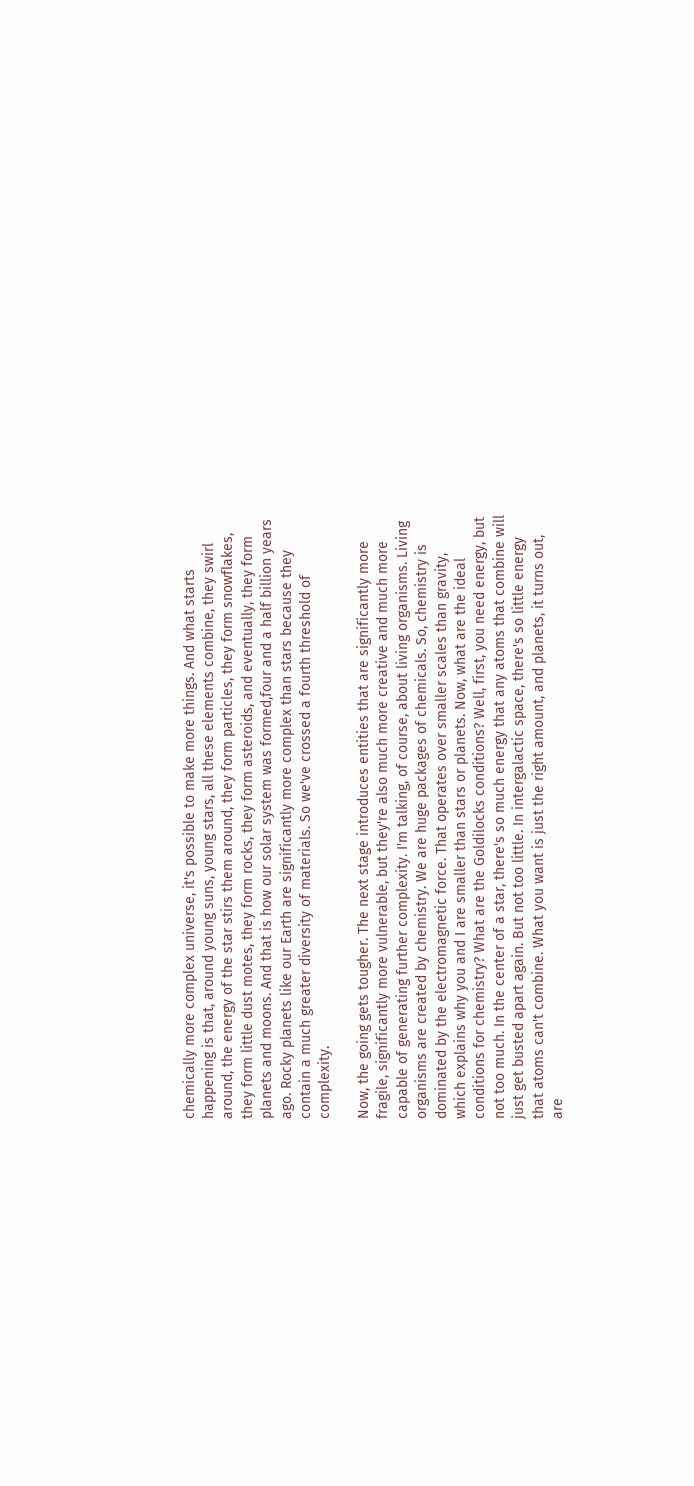chemically more complex universe, it's possible to make more things. And what starts happening is that, around young suns, young stars, all these elements combine, they swirl around, the energy of the star stirs them around, they form particles, they form snowflakes, they form little dust motes, they form rocks, they form asteroids, and eventually, they form planets and moons. And that is how our solar system was formed,four and a half billion years ago. Rocky planets like our Earth are significantly more complex than stars because they contain a much greater diversity of materials. So we've crossed a fourth threshold of complexity.

Now, the going gets tougher. The next stage introduces entities that are significantly more fragile, significantly more vulnerable, but they're also much more creative and much more capable of generating further complexity. I'm talking, of course, about living organisms. Living organisms are created by chemistry. We are huge packages of chemicals. So, chemistry is dominated by the electromagnetic force. That operates over smaller scales than gravity, which explains why you and I are smaller than stars or planets. Now, what are the ideal conditions for chemistry? What are the Goldilocks conditions? Well, first, you need energy, but not too much. In the center of a star, there's so much energy that any atoms that combine will just get busted apart again. But not too little. In intergalactic space, there's so little energy that atoms can't combine. What you want is just the right amount, and planets, it turns out, are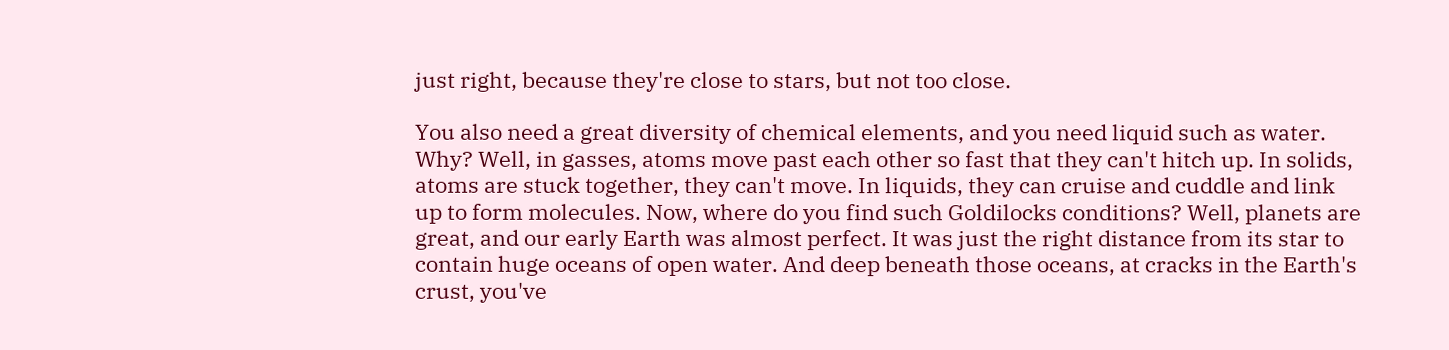just right, because they're close to stars, but not too close.

You also need a great diversity of chemical elements, and you need liquid such as water. Why? Well, in gasses, atoms move past each other so fast that they can't hitch up. In solids, atoms are stuck together, they can't move. In liquids, they can cruise and cuddle and link up to form molecules. Now, where do you find such Goldilocks conditions? Well, planets are great, and our early Earth was almost perfect. It was just the right distance from its star to contain huge oceans of open water. And deep beneath those oceans, at cracks in the Earth's crust, you've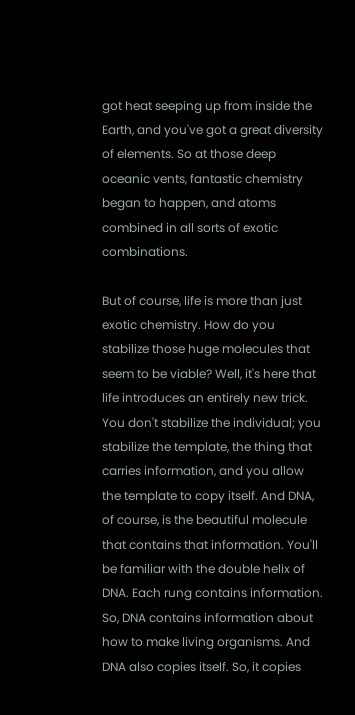got heat seeping up from inside the Earth, and you've got a great diversity of elements. So at those deep oceanic vents, fantastic chemistry began to happen, and atoms combined in all sorts of exotic combinations.

But of course, life is more than just exotic chemistry. How do you stabilize those huge molecules that seem to be viable? Well, it's here that life introduces an entirely new trick. You don't stabilize the individual; you stabilize the template, the thing that carries information, and you allow the template to copy itself. And DNA, of course, is the beautiful molecule that contains that information. You'll be familiar with the double helix of DNA. Each rung contains information. So, DNA contains information about how to make living organisms. And DNA also copies itself. So, it copies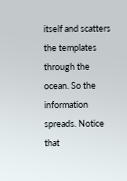itself and scatters the templates through the ocean. So the information spreads. Notice that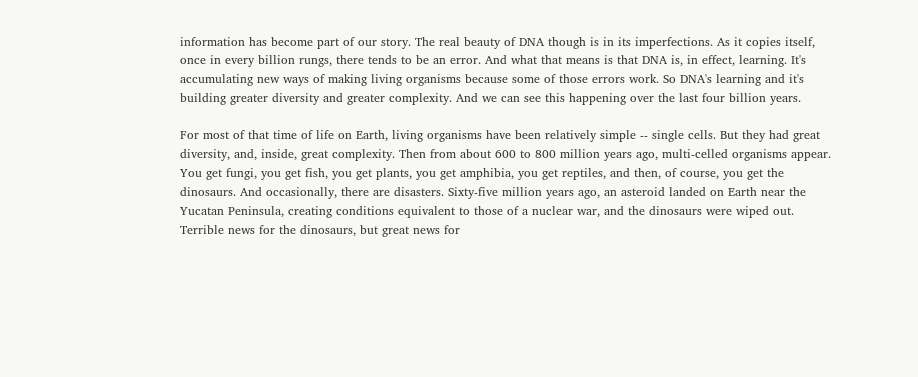information has become part of our story. The real beauty of DNA though is in its imperfections. As it copies itself, once in every billion rungs, there tends to be an error. And what that means is that DNA is, in effect, learning. It's accumulating new ways of making living organisms because some of those errors work. So DNA's learning and it's building greater diversity and greater complexity. And we can see this happening over the last four billion years.

For most of that time of life on Earth, living organisms have been relatively simple -- single cells. But they had great diversity, and, inside, great complexity. Then from about 600 to 800 million years ago, multi-celled organisms appear. You get fungi, you get fish, you get plants, you get amphibia, you get reptiles, and then, of course, you get the dinosaurs. And occasionally, there are disasters. Sixty-five million years ago, an asteroid landed on Earth near the Yucatan Peninsula, creating conditions equivalent to those of a nuclear war, and the dinosaurs were wiped out. Terrible news for the dinosaurs, but great news for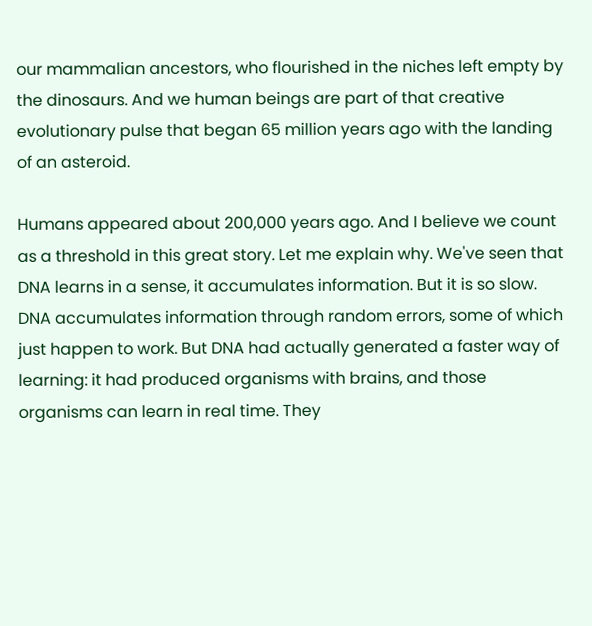our mammalian ancestors, who flourished in the niches left empty by the dinosaurs. And we human beings are part of that creative evolutionary pulse that began 65 million years ago with the landing of an asteroid.

Humans appeared about 200,000 years ago. And I believe we count as a threshold in this great story. Let me explain why. We've seen that DNA learns in a sense, it accumulates information. But it is so slow. DNA accumulates information through random errors, some of which just happen to work. But DNA had actually generated a faster way of learning: it had produced organisms with brains, and those organisms can learn in real time. They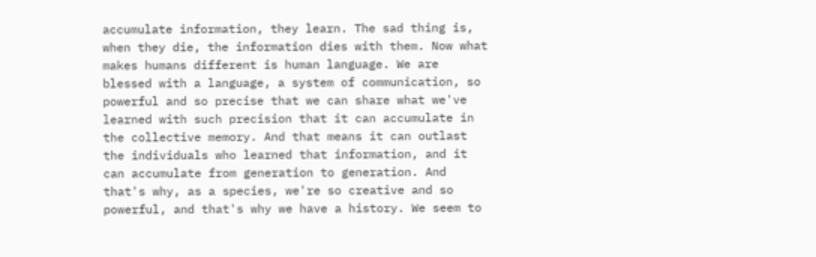accumulate information, they learn. The sad thing is, when they die, the information dies with them. Now what makes humans different is human language. We are blessed with a language, a system of communication, so powerful and so precise that we can share what we've learned with such precision that it can accumulate in the collective memory. And that means it can outlast the individuals who learned that information, and it can accumulate from generation to generation. And that's why, as a species, we're so creative and so powerful, and that's why we have a history. We seem to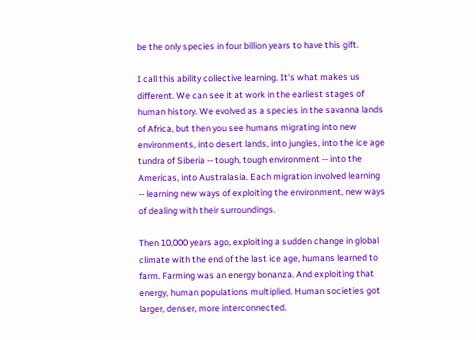be the only species in four billion years to have this gift.

I call this ability collective learning. It's what makes us different. We can see it at work in the earliest stages of human history. We evolved as a species in the savanna lands of Africa, but then you see humans migrating into new environments, into desert lands, into jungles, into the ice age tundra of Siberia -- tough, tough environment -- into the Americas, into Australasia. Each migration involved learning -- learning new ways of exploiting the environment, new ways of dealing with their surroundings.

Then 10,000 years ago, exploiting a sudden change in global climate with the end of the last ice age, humans learned to farm. Farming was an energy bonanza. And exploiting that energy, human populations multiplied. Human societies got larger, denser, more interconnected.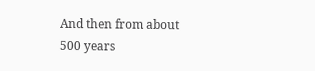And then from about 500 years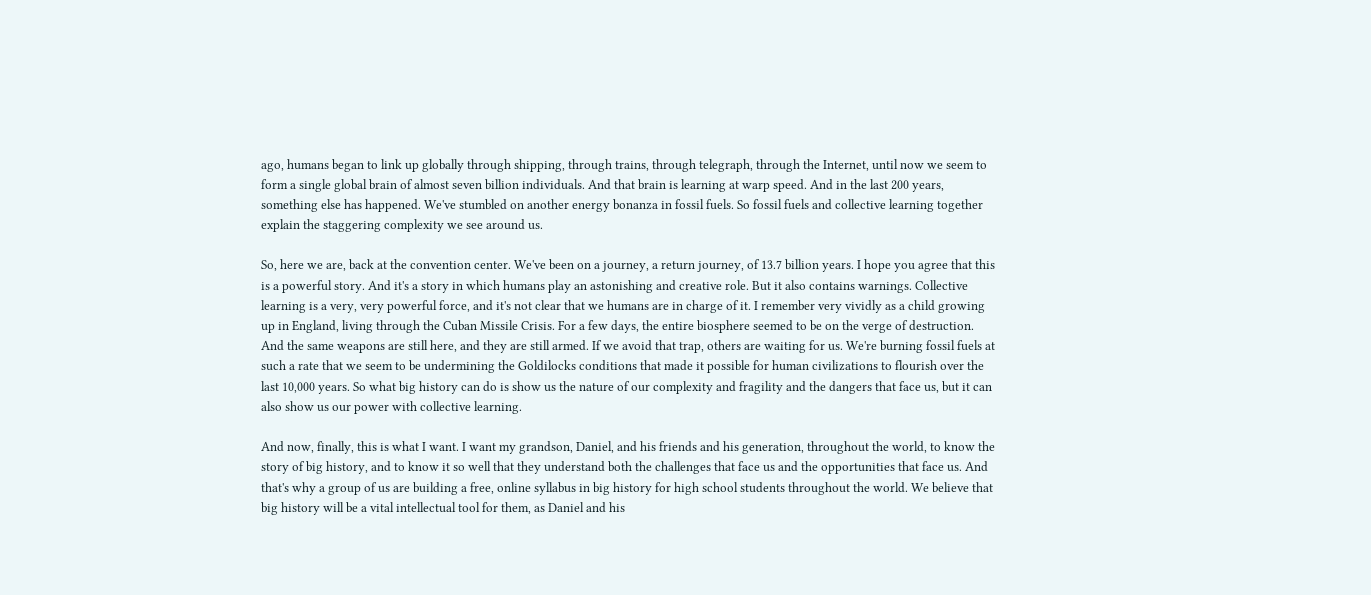ago, humans began to link up globally through shipping, through trains, through telegraph, through the Internet, until now we seem to form a single global brain of almost seven billion individuals. And that brain is learning at warp speed. And in the last 200 years, something else has happened. We've stumbled on another energy bonanza in fossil fuels. So fossil fuels and collective learning together explain the staggering complexity we see around us.

So, here we are, back at the convention center. We've been on a journey, a return journey, of 13.7 billion years. I hope you agree that this is a powerful story. And it's a story in which humans play an astonishing and creative role. But it also contains warnings. Collective learning is a very, very powerful force, and it's not clear that we humans are in charge of it. I remember very vividly as a child growing up in England, living through the Cuban Missile Crisis. For a few days, the entire biosphere seemed to be on the verge of destruction. And the same weapons are still here, and they are still armed. If we avoid that trap, others are waiting for us. We're burning fossil fuels at such a rate that we seem to be undermining the Goldilocks conditions that made it possible for human civilizations to flourish over the last 10,000 years. So what big history can do is show us the nature of our complexity and fragility and the dangers that face us, but it can also show us our power with collective learning.

And now, finally, this is what I want. I want my grandson, Daniel, and his friends and his generation, throughout the world, to know the story of big history, and to know it so well that they understand both the challenges that face us and the opportunities that face us. And that's why a group of us are building a free, online syllabus in big history for high school students throughout the world. We believe that big history will be a vital intellectual tool for them, as Daniel and his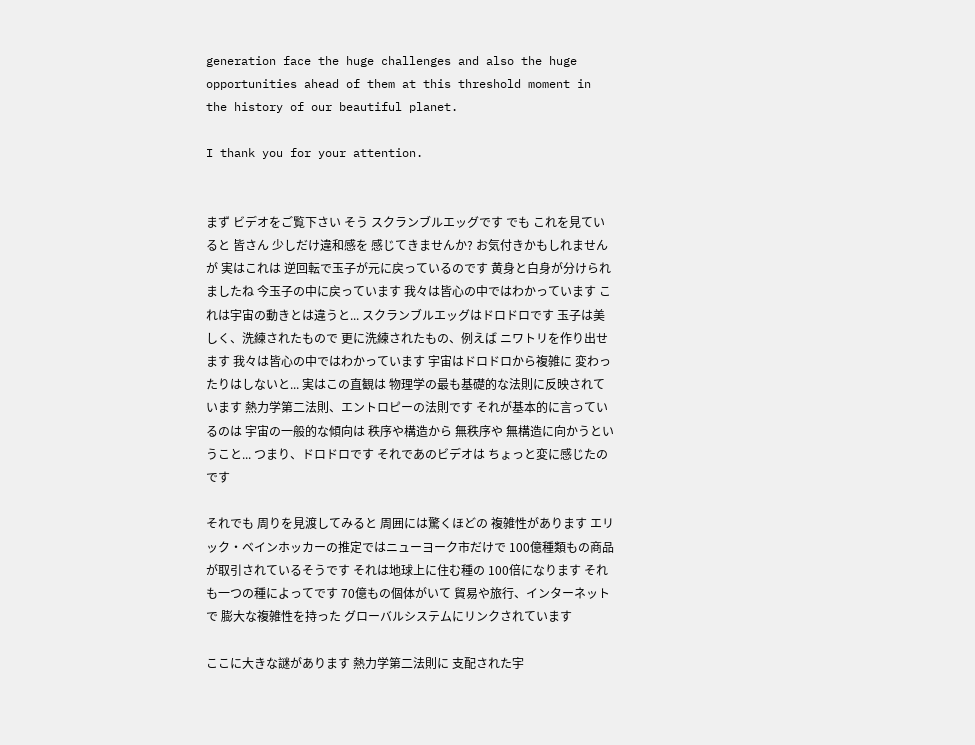generation face the huge challenges and also the huge opportunities ahead of them at this threshold moment in the history of our beautiful planet.

I thank you for your attention.


まず ビデオをご覧下さい そう スクランブルエッグです でも これを見ていると 皆さん 少しだけ違和感を 感じてきませんか? お気付きかもしれませんが 実はこれは 逆回転で玉子が元に戻っているのです 黄身と白身が分けられましたね 今玉子の中に戻っています 我々は皆心の中ではわかっています これは宇宙の動きとは違うと... スクランブルエッグはドロドロです 玉子は美しく、洗練されたもので 更に洗練されたもの、例えば ニワトリを作り出せます 我々は皆心の中ではわかっています 宇宙はドロドロから複雑に 変わったりはしないと... 実はこの直観は 物理学の最も基礎的な法則に反映されています 熱力学第二法則、エントロピーの法則です それが基本的に言っているのは 宇宙の一般的な傾向は 秩序や構造から 無秩序や 無構造に向かうということ... つまり、ドロドロです それであのビデオは ちょっと変に感じたのです

それでも 周りを見渡してみると 周囲には驚くほどの 複雑性があります エリック・ベインホッカーの推定ではニューヨーク市だけで 100億種類もの商品が取引されているそうです それは地球上に住む種の 100倍になります それも一つの種によってです 70億もの個体がいて 貿易や旅行、インターネットで 膨大な複雑性を持った グローバルシステムにリンクされています

ここに大きな謎があります 熱力学第二法則に 支配された宇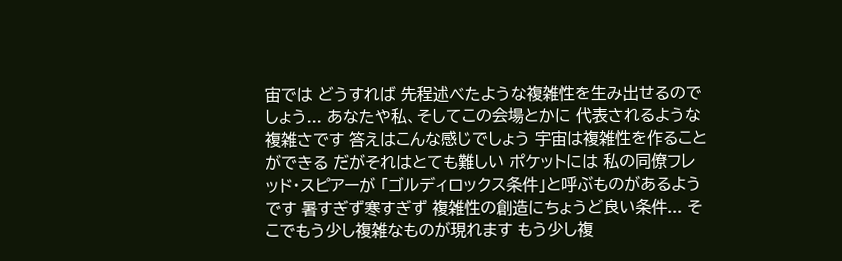宙では どうすれば 先程述べたような複雑性を生み出せるのでしょう... あなたや私、そしてこの会場とかに 代表されるような複雑さです 答えはこんな感じでしょう 宇宙は複雑性を作ることができる だがそれはとても難しい ポケットには 私の同僚フレッド・スピアーが 「ゴルディロックス条件」と呼ぶものがあるようです 暑すぎず寒すぎず 複雑性の創造にちょうど良い条件... そこでもう少し複雑なものが現れます もう少し複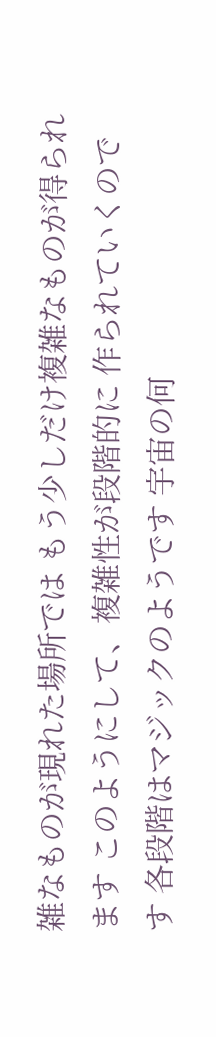雑なものが現れた場所では もう少しだけ複雑なものが得られます このようにして、複雑性が段階的に 作られていくのです 各段階はマジックのようです 宇宙の何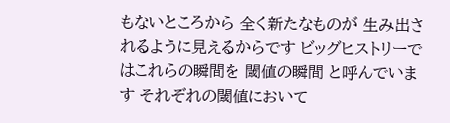もないところから 全く新たなものが 生み出されるように見えるからです ビッグヒストリーではこれらの瞬間を 閾値の瞬間 と呼んでいます それぞれの閾値において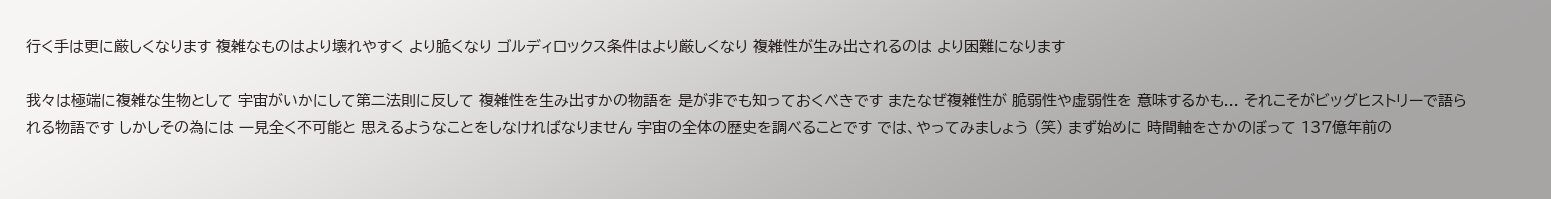行く手は更に厳しくなります 複雑なものはより壊れやすく より脆くなり ゴルディロックス条件はより厳しくなり 複雑性が生み出されるのは より困難になります

我々は極端に複雑な生物として 宇宙がいかにして第二法則に反して 複雑性を生み出すかの物語を 是が非でも知っておくべきです またなぜ複雑性が 脆弱性や虚弱性を 意味するかも... それこそがビッグヒストリーで語られる物語です しかしその為には 一見全く不可能と 思えるようなことをしなければなりません 宇宙の全体の歴史を調べることです では、やってみましょう (笑) まず始めに 時間軸をさかのぼって 137億年前の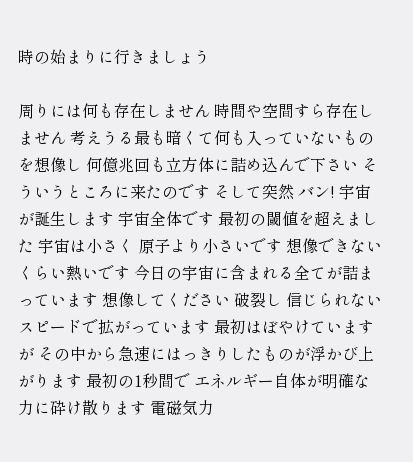時の始まりに行きましょう

周りには何も存在しません 時間や空間すら存在しません 考えうる最も暗くて何も入っていないものを想像し 何億兆回も立方体に詰め込んで下さい そういうところに来たのです そして突然 バン! 宇宙が誕生します 宇宙全体です 最初の閾値を超えました 宇宙は小さく 原子より小さいです 想像できないくらい熱いです 今日の宇宙に含まれる全てが詰まっています 想像してください 破裂し 信じられないスピードで拡がっています 最初はぼやけていますが その中から急速にはっきりしたものが浮かび上がります 最初の1秒間で エネルギー自体が明確な力に砕け散ります 電磁気力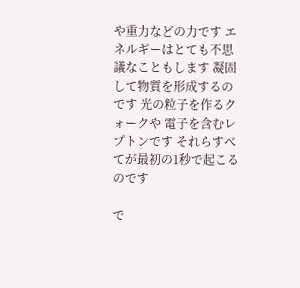や重力などの力です エネルギーはとても不思議なこともします 凝固して物質を形成するのです 光の粒子を作るクォークや 電子を含むレプトンです それらすべてが最初の1秒で起こるのです

で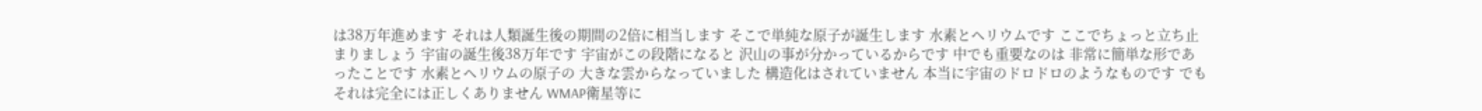は38万年進めます それは人類誕生後の期間の2倍に相当します そこで単純な原子が誕生します 水素とヘリウムです ここでちょっと立ち止まりましょう 宇宙の誕生後38万年です 宇宙がこの段階になると 沢山の事が分かっているからです 中でも重要なのは 非常に簡単な形であったことです 水素とヘリウムの原子の 大きな雲からなっていました 構造化はされていません 本当に宇宙のドロドロのようなものです でもそれは完全には正しくありません WMAP衛星等に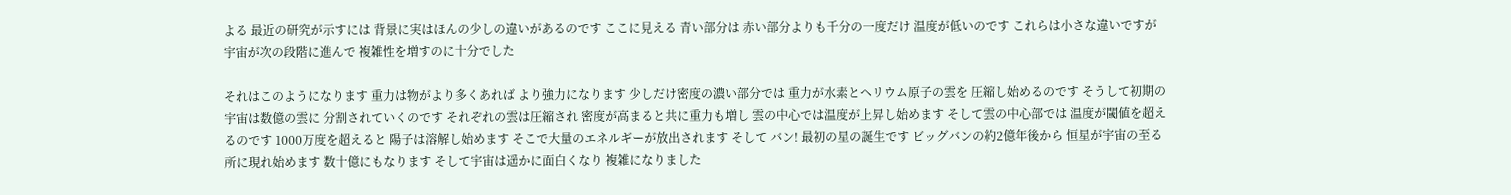よる 最近の研究が示すには 背景に実はほんの少しの違いがあるのです ここに見える 青い部分は 赤い部分よりも千分の一度だけ 温度が低いのです これらは小さな違いですが 宇宙が次の段階に進んで 複雑性を増すのに十分でした

それはこのようになります 重力は物がより多くあれば より強力になります 少しだけ密度の濃い部分では 重力が水素とヘリウム原子の雲を 圧縮し始めるのです そうして初期の宇宙は数億の雲に 分割されていくのです それぞれの雲は圧縮され 密度が高まると共に重力も増し 雲の中心では温度が上昇し始めます そして雲の中心部では 温度が閾値を超えるのです 1000万度を超えると 陽子は溶解し始めます そこで大量のエネルギーが放出されます そして バン! 最初の星の誕生です ビッグバンの約2億年後から 恒星が宇宙の至る所に現れ始めます 数十億にもなります そして宇宙は遥かに面白くなり 複雑になりました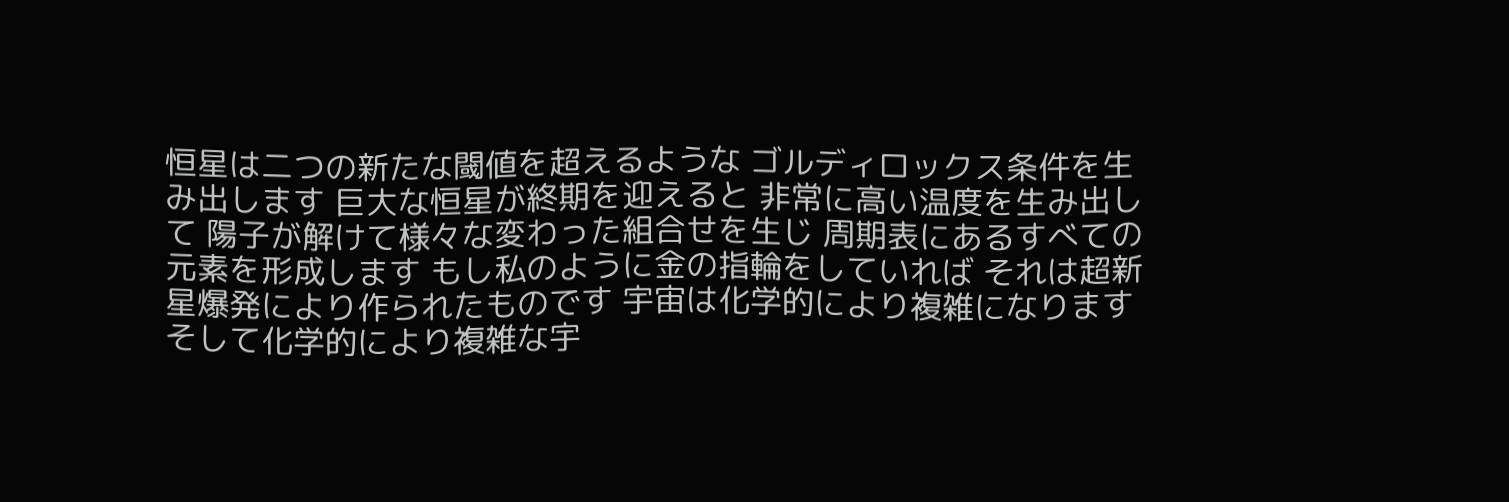恒星は二つの新たな閾値を超えるような ゴルディロックス条件を生み出します 巨大な恒星が終期を迎えると 非常に高い温度を生み出して 陽子が解けて様々な変わった組合せを生じ 周期表にあるすべての元素を形成します もし私のように金の指輪をしていれば それは超新星爆発により作られたものです 宇宙は化学的により複雑になります そして化学的により複雑な宇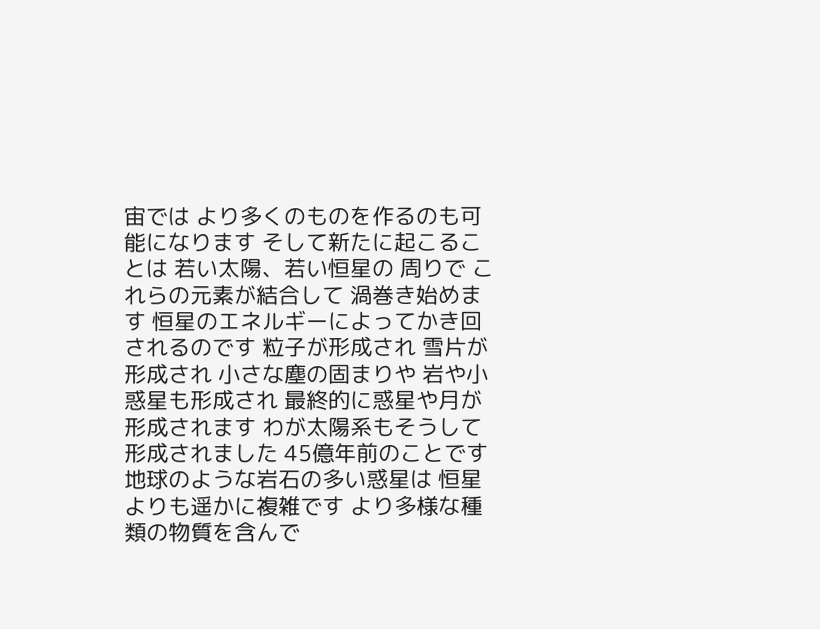宙では より多くのものを作るのも可能になります そして新たに起こることは 若い太陽、若い恒星の 周りで これらの元素が結合して 渦巻き始めます 恒星のエネルギーによってかき回されるのです 粒子が形成され 雪片が形成され 小さな塵の固まりや 岩や小惑星も形成され 最終的に惑星や月が形成されます わが太陽系もそうして形成されました 45億年前のことです 地球のような岩石の多い惑星は 恒星よりも遥かに複雑です より多様な種類の物質を含んで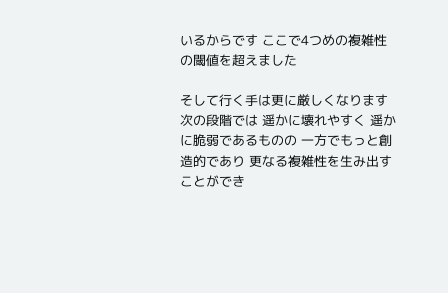いるからです ここで4つめの複雑性の閾値を超えました

そして行く手は更に厳しくなります 次の段階では 遥かに壊れやすく 遥かに脆弱であるものの 一方でもっと創造的であり 更なる複雑性を生み出すことができ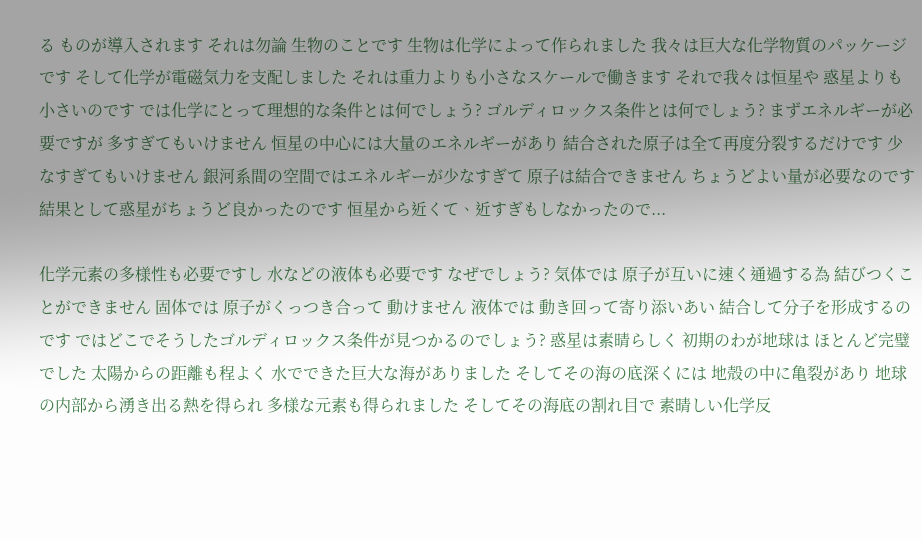る ものが導入されます それは勿論 生物のことです 生物は化学によって作られました 我々は巨大な化学物質のパッケージです そして化学が電磁気力を支配しました それは重力よりも小さなスケールで働きます それで我々は恒星や 惑星よりも小さいのです では化学にとって理想的な条件とは何でしょう? ゴルディロックス条件とは何でしょう? まずエネルギーが必要ですが 多すぎてもいけません 恒星の中心には大量のエネルギーがあり 結合された原子は全て再度分裂するだけです 少なすぎてもいけません 銀河系間の空間ではエネルギーが少なすぎて 原子は結合できません ちょうどよい量が必要なのです 結果として惑星がちょうど良かったのです 恒星から近くて、近すぎもしなかったので...

化学元素の多様性も必要ですし 水などの液体も必要です なぜでしょう? 気体では 原子が互いに速く通過する為 結びつくことができません 固体では 原子がくっつき合って 動けません 液体では 動き回って寄り添いあい 結合して分子を形成するのです ではどこでそうしたゴルディロックス条件が見つかるのでしょう? 惑星は素晴らしく 初期のわが地球は ほとんど完璧でした 太陽からの距離も程よく 水でできた巨大な海がありました そしてその海の底深くには 地殻の中に亀裂があり 地球の内部から湧き出る熱を得られ 多様な元素も得られました そしてその海底の割れ目で 素晴しい化学反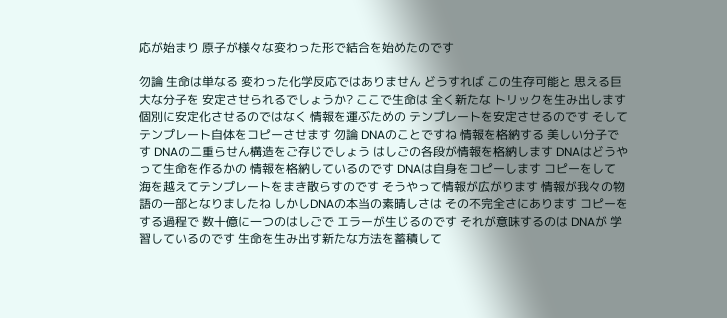応が始まり 原子が様々な変わった形で結合を始めたのです

勿論 生命は単なる 変わった化学反応ではありません どうすれば この生存可能と 思える巨大な分子を 安定させられるでしょうか? ここで生命は 全く新たな トリックを生み出します 個別に安定化させるのではなく 情報を運ぶための テンプレートを安定させるのです そしてテンプレート自体をコピーさせます 勿論 DNAのことですね 情報を格納する 美しい分子です DNAの二重らせん構造をご存じでしょう はしごの各段が情報を格納します DNAはどうやって生命を作るかの 情報を格納しているのです DNAは自身をコピーします コピーをして 海を越えてテンプレートをまき散らすのです そうやって情報が広がります 情報が我々の物語の一部となりましたね しかしDNAの本当の素晴しさは その不完全さにあります コピーをする過程で 数十億に一つのはしごで エラーが生じるのです それが意味するのは DNAが 学習しているのです 生命を生み出す新たな方法を蓄積して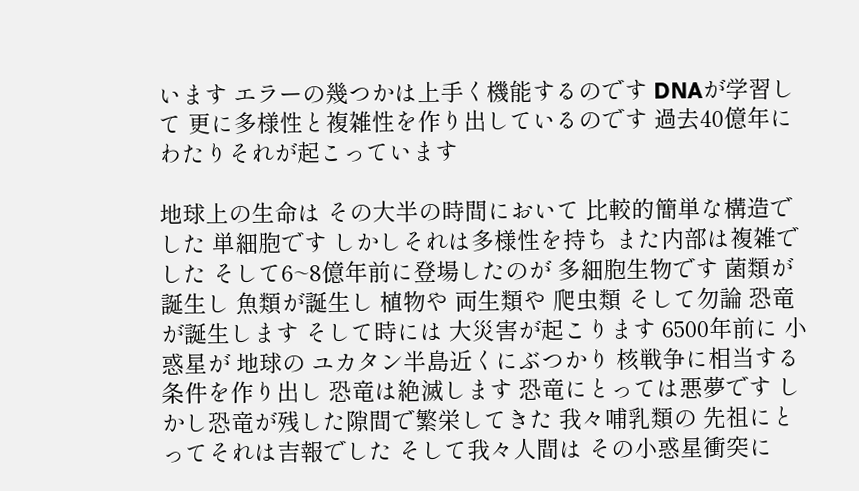います エラーの幾つかは上手く機能するのです DNAが学習して 更に多様性と複雑性を作り出しているのです 過去40億年にわたりそれが起こっています

地球上の生命は その大半の時間において 比較的簡単な構造でした 単細胞です しかしそれは多様性を持ち また内部は複雑でした そして6~8億年前に登場したのが 多細胞生物です 菌類が誕生し 魚類が誕生し 植物や 両生類や 爬虫類 そして勿論 恐竜が誕生します そして時には 大災害が起こります 6500年前に 小惑星が 地球の ユカタン半島近くにぶつかり 核戦争に相当する条件を作り出し 恐竜は絶滅します 恐竜にとっては悪夢です しかし恐竜が残した隙間で繁栄してきた 我々哺乳類の 先祖にとってそれは吉報でした そして我々人間は その小惑星衝突に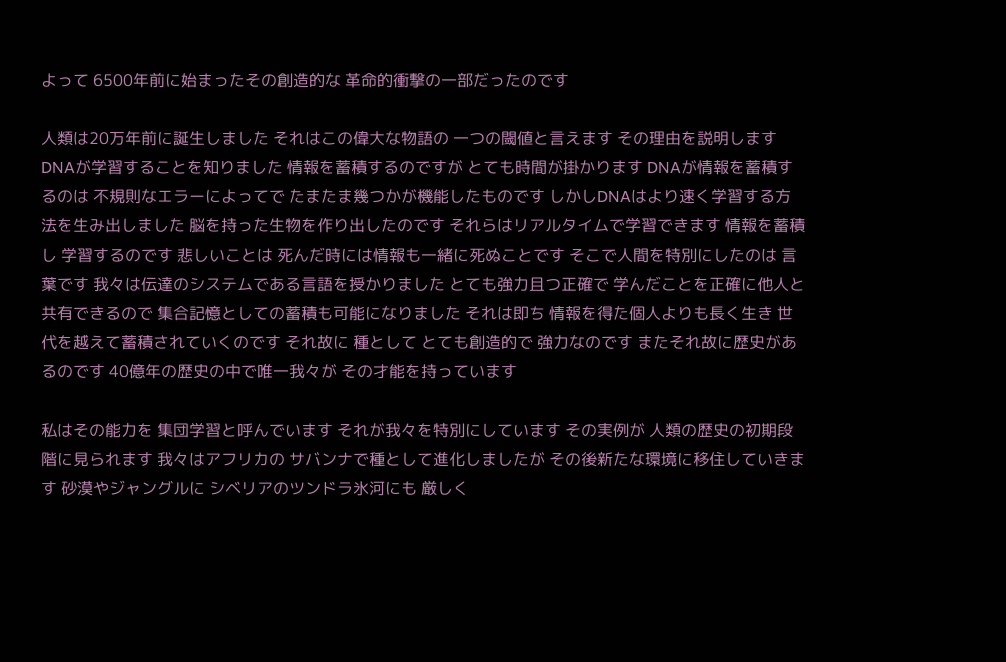よって 6500年前に始まったその創造的な 革命的衝撃の一部だったのです

人類は20万年前に誕生しました それはこの偉大な物語の 一つの閾値と言えます その理由を説明します DNAが学習することを知りました 情報を蓄積するのですが とても時間が掛かります DNAが情報を蓄積するのは 不規則なエラーによってで たまたま幾つかが機能したものです しかしDNAはより速く学習する方法を生み出しました 脳を持った生物を作り出したのです それらはリアルタイムで学習できます 情報を蓄積し 学習するのです 悲しいことは 死んだ時には情報も一緒に死ぬことです そこで人間を特別にしたのは 言葉です 我々は伝達のシステムである言語を授かりました とても強力且つ正確で 学んだことを正確に他人と共有できるので 集合記憶としての蓄積も可能になりました それは即ち 情報を得た個人よりも長く生き 世代を越えて蓄積されていくのです それ故に 種として とても創造的で 強力なのです またそれ故に歴史があるのです 40億年の歴史の中で唯一我々が その才能を持っています

私はその能力を 集団学習と呼んでいます それが我々を特別にしています その実例が 人類の歴史の初期段階に見られます 我々はアフリカの サバンナで種として進化しましたが その後新たな環境に移住していきます 砂漠やジャングルに シベリアのツンドラ氷河にも 厳しく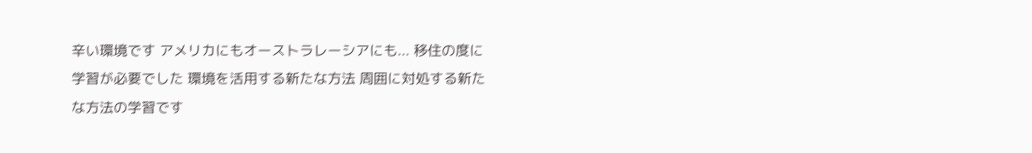辛い環境です アメリカにもオーストラレーシアにも... 移住の度に学習が必要でした 環境を活用する新たな方法 周囲に対処する新たな方法の学習です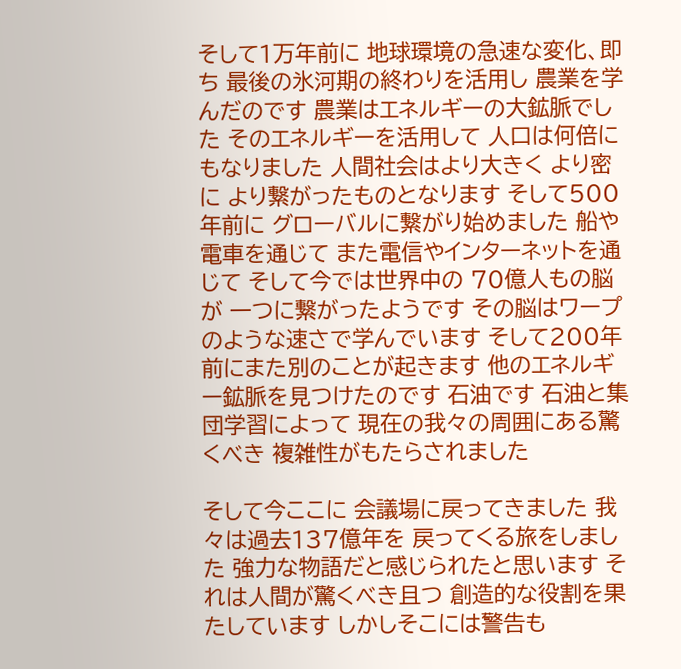そして1万年前に 地球環境の急速な変化、即ち 最後の氷河期の終わりを活用し 農業を学んだのです 農業はエネルギーの大鉱脈でした そのエネルギーを活用して 人口は何倍にもなりました 人間社会はより大きく より密に より繋がったものとなります そして500年前に グローバルに繋がり始めました 船や電車を通じて また電信やインターネットを通じて そして今では世界中の 70億人もの脳が 一つに繋がったようです その脳はワープのような速さで学んでいます そして200年前にまた別のことが起きます 他のエネルギー鉱脈を見つけたのです 石油です 石油と集団学習によって 現在の我々の周囲にある驚くべき 複雑性がもたらされました

そして今ここに 会議場に戻ってきました 我々は過去137億年を 戻ってくる旅をしました 強力な物語だと感じられたと思います それは人間が驚くべき且つ 創造的な役割を果たしています しかしそこには警告も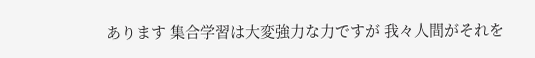あります 集合学習は大変強力な力ですが 我々人間がそれを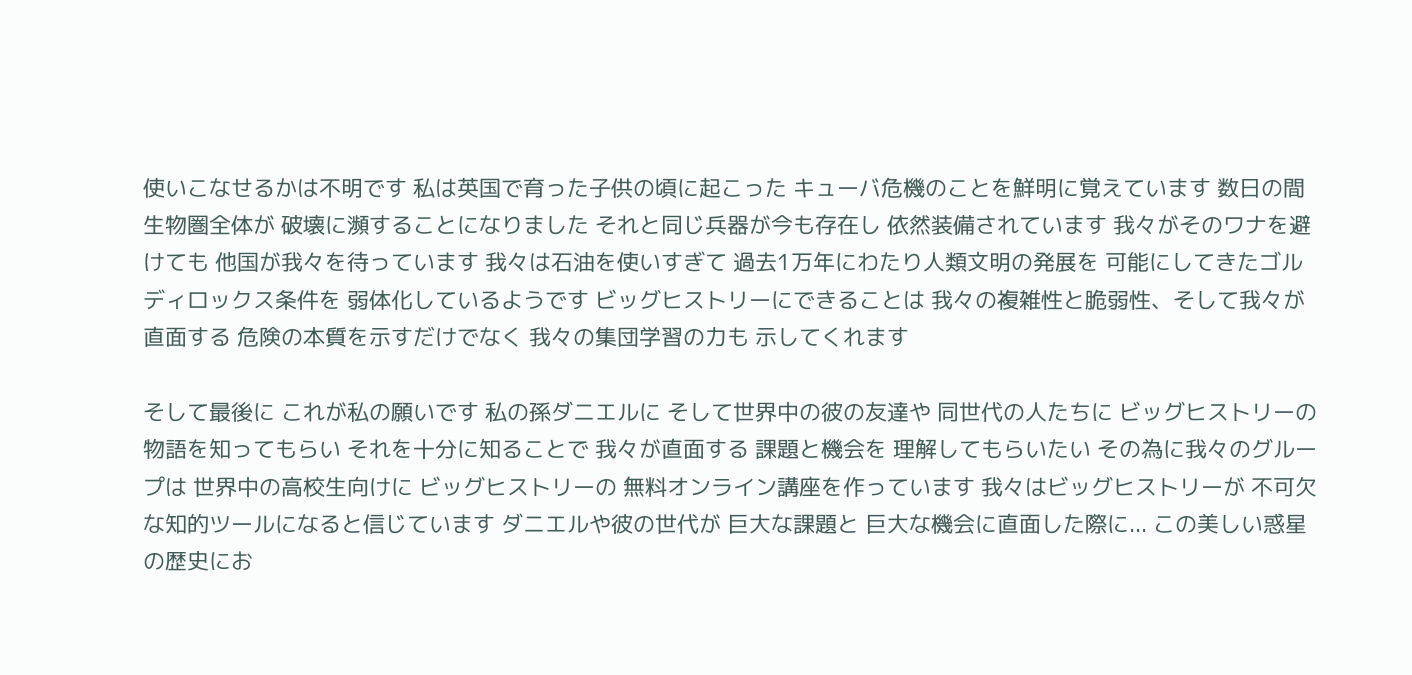使いこなせるかは不明です 私は英国で育った子供の頃に起こった キューバ危機のことを鮮明に覚えています 数日の間 生物圏全体が 破壊に瀕することになりました それと同じ兵器が今も存在し 依然装備されています 我々がそのワナを避けても 他国が我々を待っています 我々は石油を使いすぎて 過去1万年にわたり人類文明の発展を 可能にしてきたゴルディロックス条件を 弱体化しているようです ビッグヒストリーにできることは 我々の複雑性と脆弱性、そして我々が直面する 危険の本質を示すだけでなく 我々の集団学習の力も 示してくれます

そして最後に これが私の願いです 私の孫ダニエルに そして世界中の彼の友達や 同世代の人たちに ビッグヒストリーの物語を知ってもらい それを十分に知ることで 我々が直面する 課題と機会を 理解してもらいたい その為に我々のグループは 世界中の高校生向けに ビッグヒストリーの 無料オンライン講座を作っています 我々はビッグヒストリーが 不可欠な知的ツールになると信じています ダニエルや彼の世代が 巨大な課題と 巨大な機会に直面した際に... この美しい惑星の歴史にお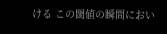ける この閾値の瞬間におい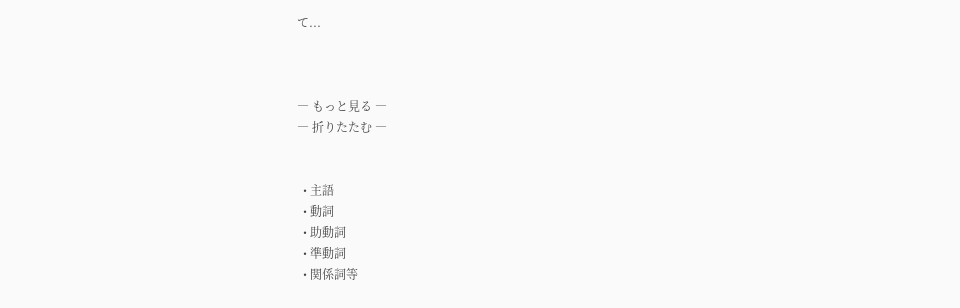て...



― もっと見る ―
― 折りたたむ ―


  • 主語
  • 動詞
  • 助動詞
  • 準動詞
  • 関係詞等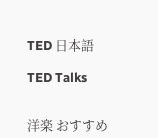TED 日本語

TED Talks


洋楽 おすすめ